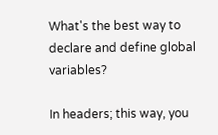What's the best way to declare and define global variables?

In headers; this way, you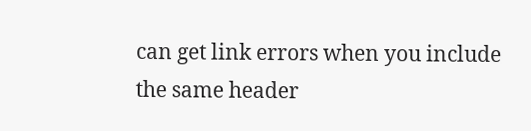can get link errors when you include the same header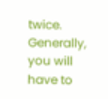twice. Generally, you will have to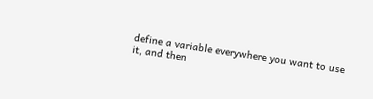define a variable everywhere you want to use it, and then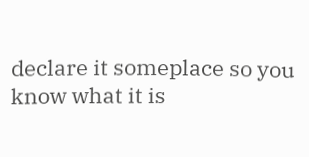declare it someplace so you know what it is